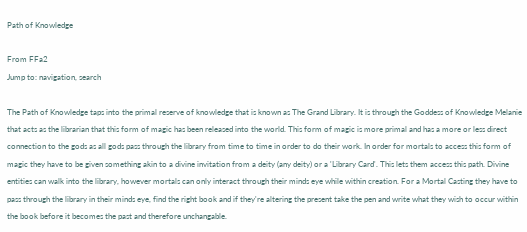Path of Knowledge

From FFa2
Jump to: navigation, search

The Path of Knowledge taps into the primal reserve of knowledge that is known as The Grand Library. It is through the Goddess of Knowledge Melanie that acts as the librarian that this form of magic has been released into the world. This form of magic is more primal and has a more or less direct connection to the gods as all gods pass through the library from time to time in order to do their work. In order for mortals to access this form of magic they have to be given something akin to a divine invitation from a deity (any deity) or a 'Library Card'. This lets them access this path. Divine entities can walk into the library, however mortals can only interact through their minds eye while within creation. For a Mortal Casting they have to pass through the library in their minds eye, find the right book and if they're altering the present take the pen and write what they wish to occur within the book before it becomes the past and therefore unchangable.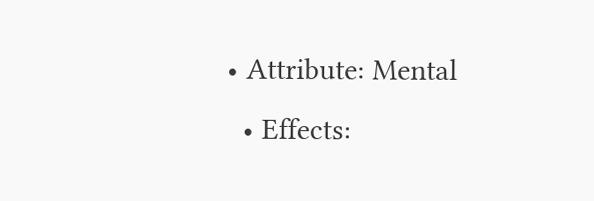• Attribute: Mental
  • Effects: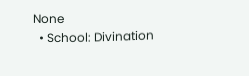None
  • School: Divination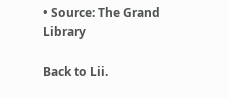• Source: The Grand Library

Back to Lii.